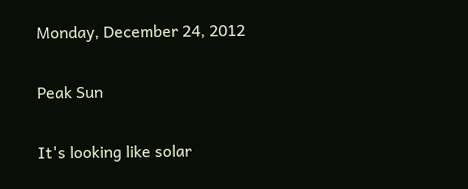Monday, December 24, 2012

Peak Sun

It's looking like solar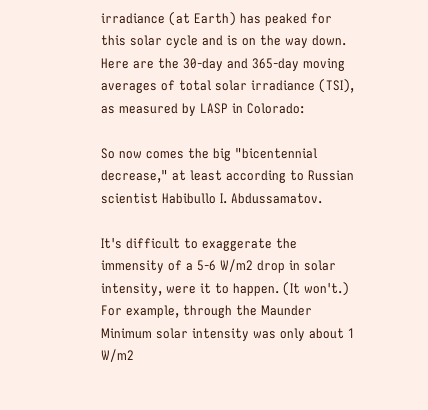irradiance (at Earth) has peaked for this solar cycle and is on the way down. Here are the 30-day and 365-day moving averages of total solar irradiance (TSI), as measured by LASP in Colorado:

So now comes the big "bicentennial decrease," at least according to Russian scientist Habibullo I. Abdussamatov.

It's difficult to exaggerate the immensity of a 5-6 W/m2 drop in solar intensity, were it to happen. (It won't.) For example, through the Maunder Minimum solar intensity was only about 1 W/m2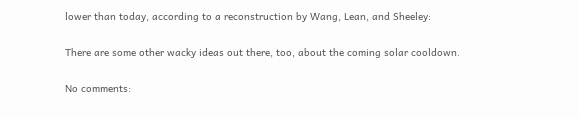lower than today, according to a reconstruction by Wang, Lean, and Sheeley:

There are some other wacky ideas out there, too, about the coming solar cooldown.

No comments: